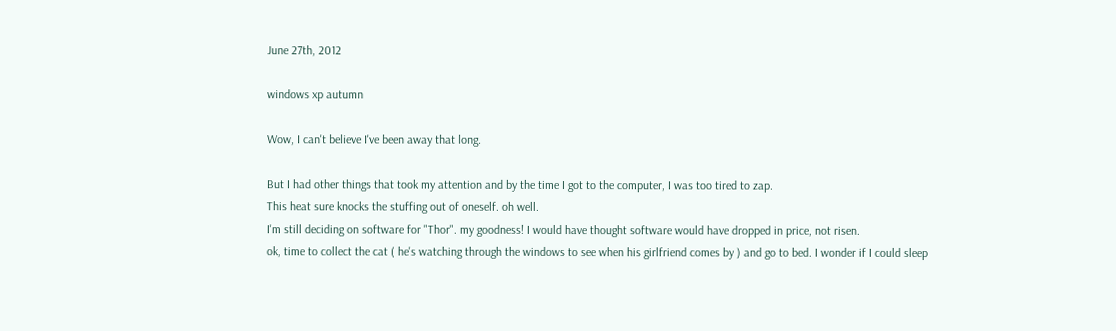June 27th, 2012

windows xp autumn

Wow, I can't believe I've been away that long.

But I had other things that took my attention and by the time I got to the computer, I was too tired to zap.
This heat sure knocks the stuffing out of oneself. oh well.
I'm still deciding on software for "Thor". my goodness! I would have thought software would have dropped in price, not risen.
ok, time to collect the cat ( he's watching through the windows to see when his girlfriend comes by ) and go to bed. I wonder if I could sleep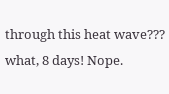through this heat wave??? what, 8 days! Nope.